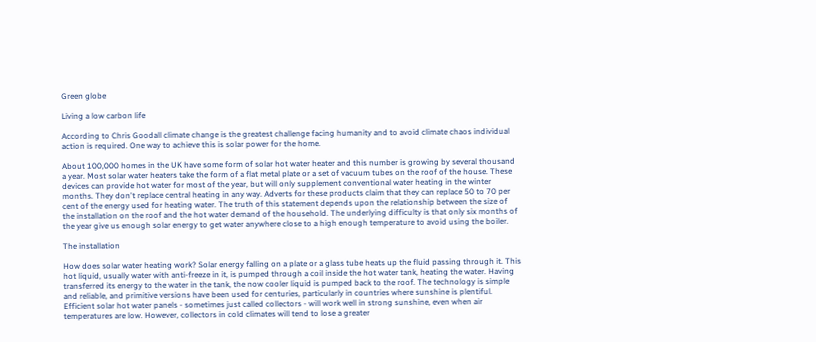Green globe

Living a low carbon life

According to Chris Goodall climate change is the greatest challenge facing humanity and to avoid climate chaos individual action is required. One way to achieve this is solar power for the home.

About 100,000 homes in the UK have some form of solar hot water heater and this number is growing by several thousand a year. Most solar water heaters take the form of a flat metal plate or a set of vacuum tubes on the roof of the house. These devices can provide hot water for most of the year, but will only supplement conventional water heating in the winter months. They don't replace central heating in any way. Adverts for these products claim that they can replace 50 to 70 per cent of the energy used for heating water. The truth of this statement depends upon the relationship between the size of the installation on the roof and the hot water demand of the household. The underlying difficulty is that only six months of the year give us enough solar energy to get water anywhere close to a high enough temperature to avoid using the boiler.

The installation

How does solar water heating work? Solar energy falling on a plate or a glass tube heats up the fluid passing through it. This hot liquid, usually water with anti-freeze in it, is pumped through a coil inside the hot water tank, heating the water. Having transferred its energy to the water in the tank, the now cooler liquid is pumped back to the roof. The technology is simple and reliable, and primitive versions have been used for centuries, particularly in countries where sunshine is plentiful. Efficient solar hot water panels - sometimes just called collectors - will work well in strong sunshine, even when air temperatures are low. However, collectors in cold climates will tend to lose a greater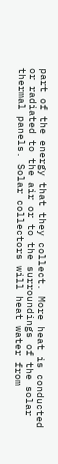part of the energy that they collect. More heat is conducted or radiated to the air or to the surroundings of the solar thermal panels. Solar collectors will heat water from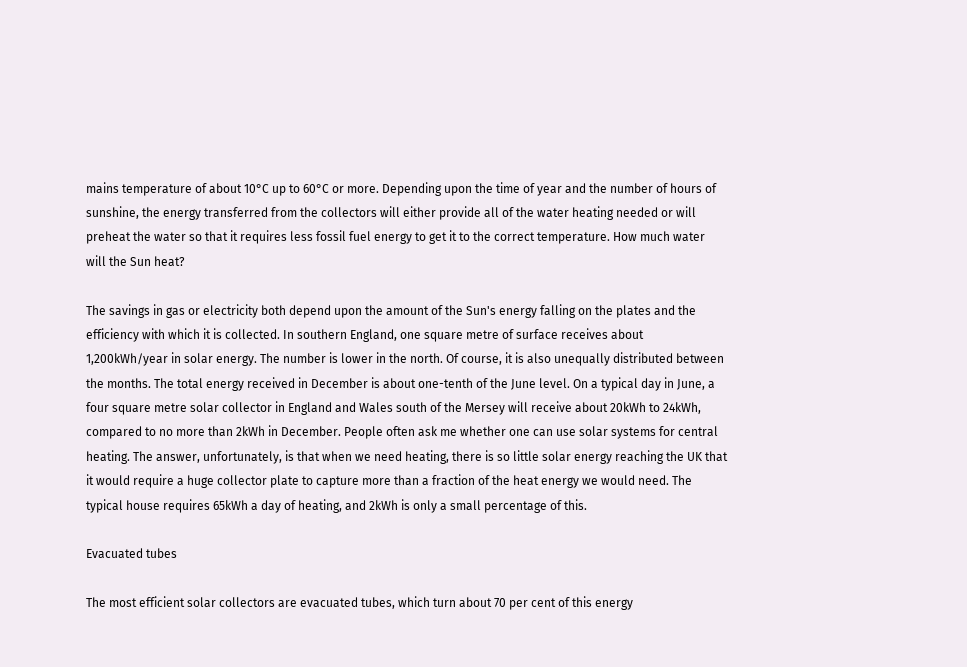mains temperature of about 10°C up to 60°C or more. Depending upon the time of year and the number of hours of sunshine, the energy transferred from the collectors will either provide all of the water heating needed or will preheat the water so that it requires less fossil fuel energy to get it to the correct temperature. How much water will the Sun heat?

The savings in gas or electricity both depend upon the amount of the Sun's energy falling on the plates and the efficiency with which it is collected. In southern England, one square metre of surface receives about 1,200kWh/year in solar energy. The number is lower in the north. Of course, it is also unequally distributed between the months. The total energy received in December is about one-tenth of the June level. On a typical day in June, a four square metre solar collector in England and Wales south of the Mersey will receive about 20kWh to 24kWh, compared to no more than 2kWh in December. People often ask me whether one can use solar systems for central heating. The answer, unfortunately, is that when we need heating, there is so little solar energy reaching the UK that it would require a huge collector plate to capture more than a fraction of the heat energy we would need. The typical house requires 65kWh a day of heating, and 2kWh is only a small percentage of this.

Evacuated tubes

The most efficient solar collectors are evacuated tubes, which turn about 70 per cent of this energy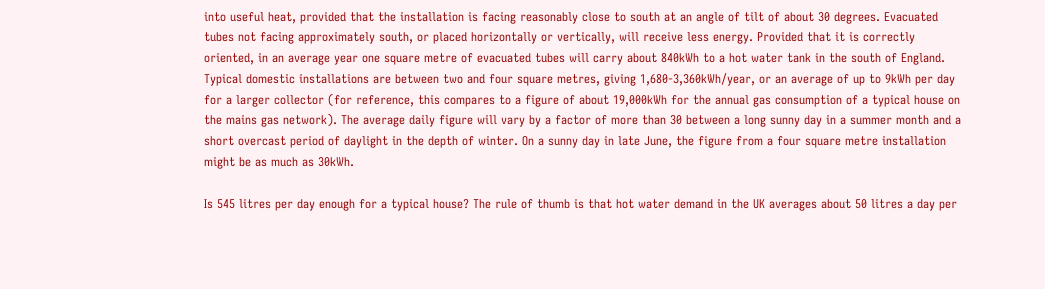into useful heat, provided that the installation is facing reasonably close to south at an angle of tilt of about 30 degrees. Evacuated tubes not facing approximately south, or placed horizontally or vertically, will receive less energy. Provided that it is correctly oriented, in an average year one square metre of evacuated tubes will carry about 840kWh to a hot water tank in the south of England. Typical domestic installations are between two and four square metres, giving 1,680-3,360kWh/year, or an average of up to 9kWh per day for a larger collector (for reference, this compares to a figure of about 19,000kWh for the annual gas consumption of a typical house on the mains gas network). The average daily figure will vary by a factor of more than 30 between a long sunny day in a summer month and a short overcast period of daylight in the depth of winter. On a sunny day in late June, the figure from a four square metre installation might be as much as 30kWh.

Is 545 litres per day enough for a typical house? The rule of thumb is that hot water demand in the UK averages about 50 litres a day per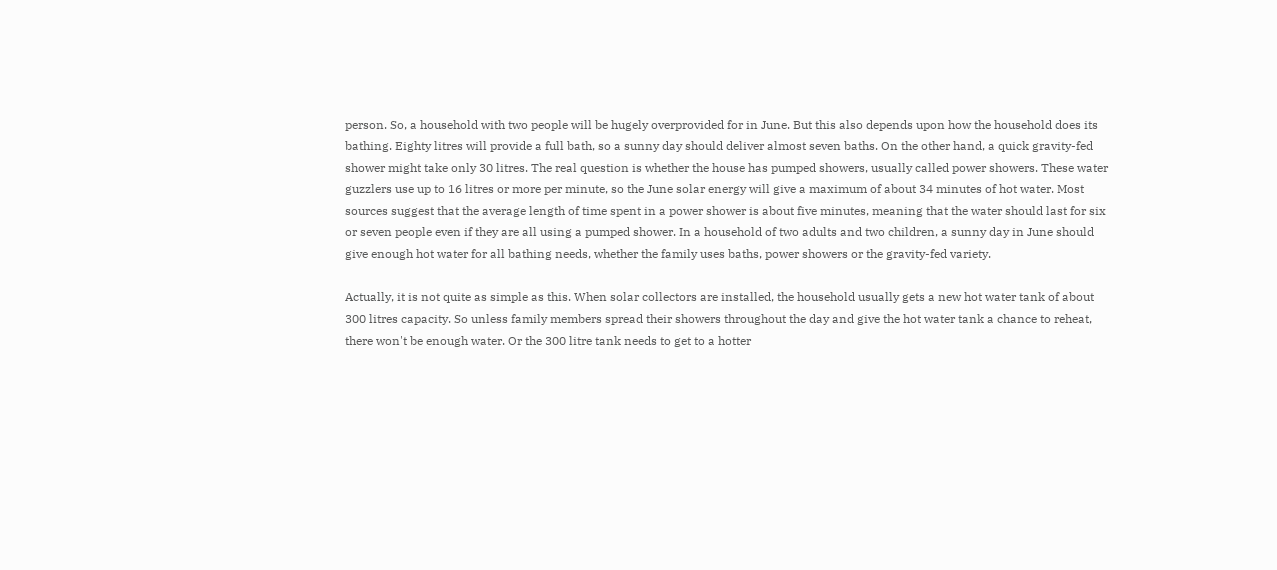person. So, a household with two people will be hugely overprovided for in June. But this also depends upon how the household does its bathing. Eighty litres will provide a full bath, so a sunny day should deliver almost seven baths. On the other hand, a quick gravity-fed shower might take only 30 litres. The real question is whether the house has pumped showers, usually called power showers. These water guzzlers use up to 16 litres or more per minute, so the June solar energy will give a maximum of about 34 minutes of hot water. Most sources suggest that the average length of time spent in a power shower is about five minutes, meaning that the water should last for six or seven people even if they are all using a pumped shower. In a household of two adults and two children, a sunny day in June should give enough hot water for all bathing needs, whether the family uses baths, power showers or the gravity-fed variety.

Actually, it is not quite as simple as this. When solar collectors are installed, the household usually gets a new hot water tank of about 300 litres capacity. So unless family members spread their showers throughout the day and give the hot water tank a chance to reheat, there won't be enough water. Or the 300 litre tank needs to get to a hotter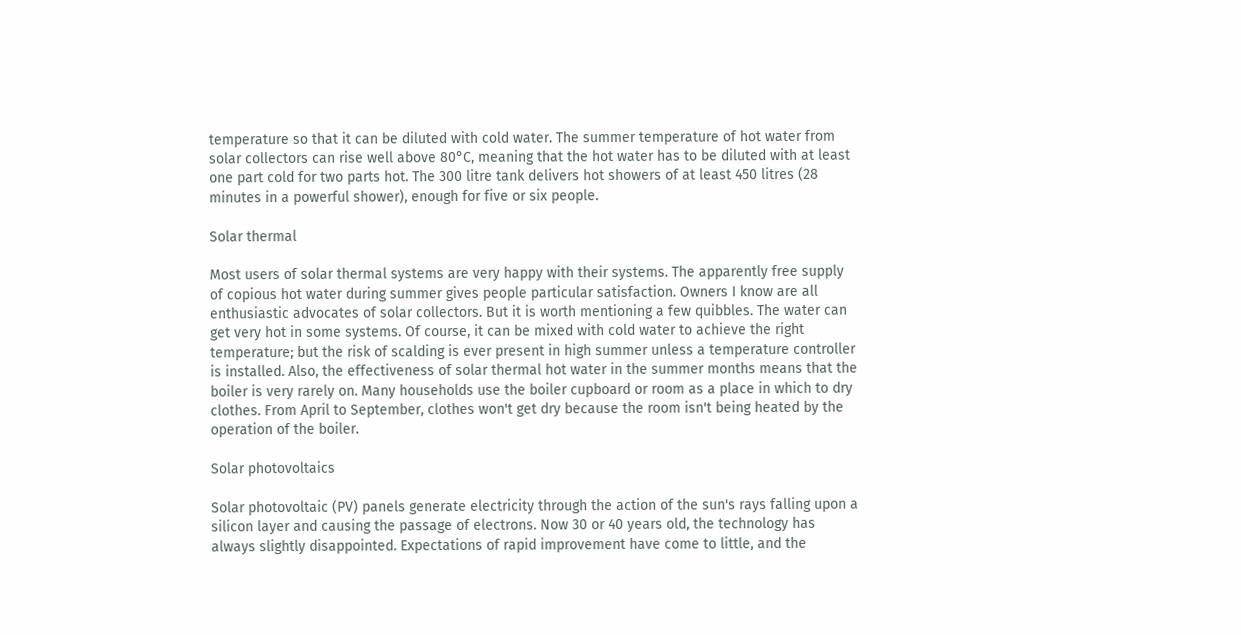temperature so that it can be diluted with cold water. The summer temperature of hot water from solar collectors can rise well above 80°C, meaning that the hot water has to be diluted with at least one part cold for two parts hot. The 300 litre tank delivers hot showers of at least 450 litres (28 minutes in a powerful shower), enough for five or six people.

Solar thermal

Most users of solar thermal systems are very happy with their systems. The apparently free supply of copious hot water during summer gives people particular satisfaction. Owners I know are all enthusiastic advocates of solar collectors. But it is worth mentioning a few quibbles. The water can get very hot in some systems. Of course, it can be mixed with cold water to achieve the right temperature; but the risk of scalding is ever present in high summer unless a temperature controller is installed. Also, the effectiveness of solar thermal hot water in the summer months means that the boiler is very rarely on. Many households use the boiler cupboard or room as a place in which to dry clothes. From April to September, clothes won't get dry because the room isn't being heated by the operation of the boiler.

Solar photovoltaics

Solar photovoltaic (PV) panels generate electricity through the action of the sun's rays falling upon a silicon layer and causing the passage of electrons. Now 30 or 40 years old, the technology has always slightly disappointed. Expectations of rapid improvement have come to little, and the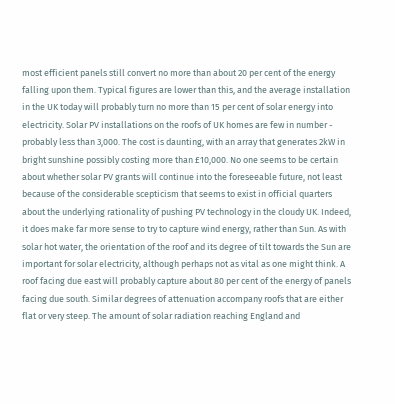most efficient panels still convert no more than about 20 per cent of the energy falling upon them. Typical figures are lower than this, and the average installation in the UK today will probably turn no more than 15 per cent of solar energy into electricity. Solar PV installations on the roofs of UK homes are few in number - probably less than 3,000. The cost is daunting, with an array that generates 2kW in bright sunshine possibly costing more than £10,000. No one seems to be certain about whether solar PV grants will continue into the foreseeable future, not least because of the considerable scepticism that seems to exist in official quarters about the underlying rationality of pushing PV technology in the cloudy UK. Indeed, it does make far more sense to try to capture wind energy, rather than Sun. As with solar hot water, the orientation of the roof and its degree of tilt towards the Sun are important for solar electricity, although perhaps not as vital as one might think. A roof facing due east will probably capture about 80 per cent of the energy of panels facing due south. Similar degrees of attenuation accompany roofs that are either flat or very steep. The amount of solar radiation reaching England and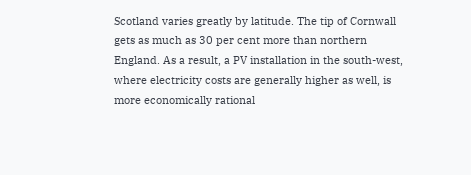Scotland varies greatly by latitude. The tip of Cornwall gets as much as 30 per cent more than northern England. As a result, a PV installation in the south-west, where electricity costs are generally higher as well, is more economically rational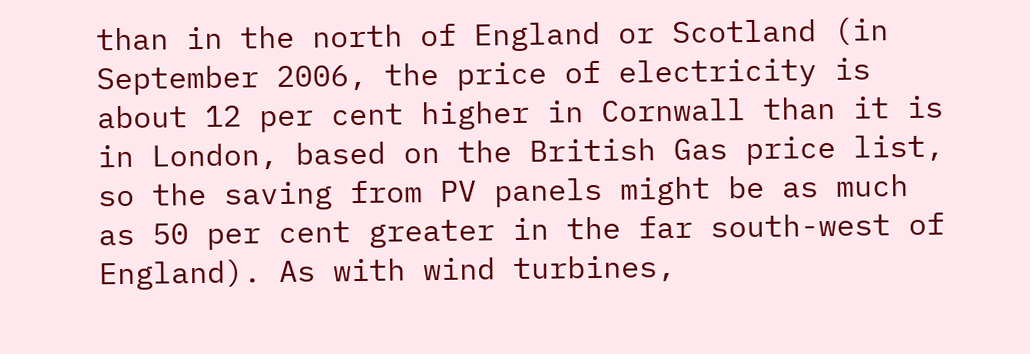than in the north of England or Scotland (in September 2006, the price of electricity is about 12 per cent higher in Cornwall than it is in London, based on the British Gas price list, so the saving from PV panels might be as much as 50 per cent greater in the far south-west of England). As with wind turbines,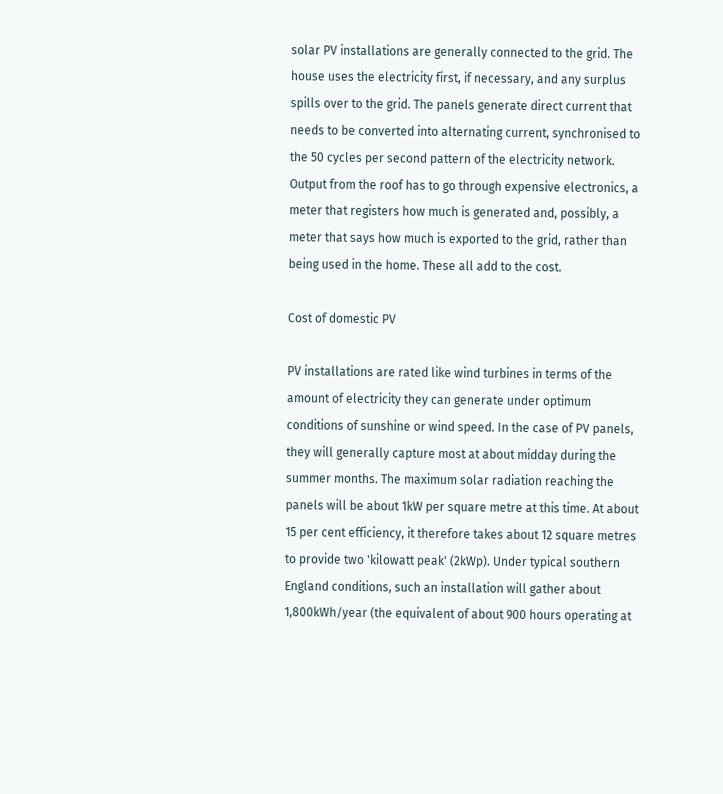solar PV installations are generally connected to the grid. The house uses the electricity first, if necessary, and any surplus spills over to the grid. The panels generate direct current that needs to be converted into alternating current, synchronised to the 50 cycles per second pattern of the electricity network. Output from the roof has to go through expensive electronics, a meter that registers how much is generated and, possibly, a meter that says how much is exported to the grid, rather than being used in the home. These all add to the cost.

Cost of domestic PV

PV installations are rated like wind turbines in terms of the amount of electricity they can generate under optimum conditions of sunshine or wind speed. In the case of PV panels, they will generally capture most at about midday during the summer months. The maximum solar radiation reaching the panels will be about 1kW per square metre at this time. At about 15 per cent efficiency, it therefore takes about 12 square metres to provide two 'kilowatt peak' (2kWp). Under typical southern England conditions, such an installation will gather about 1,800kWh/year (the equivalent of about 900 hours operating at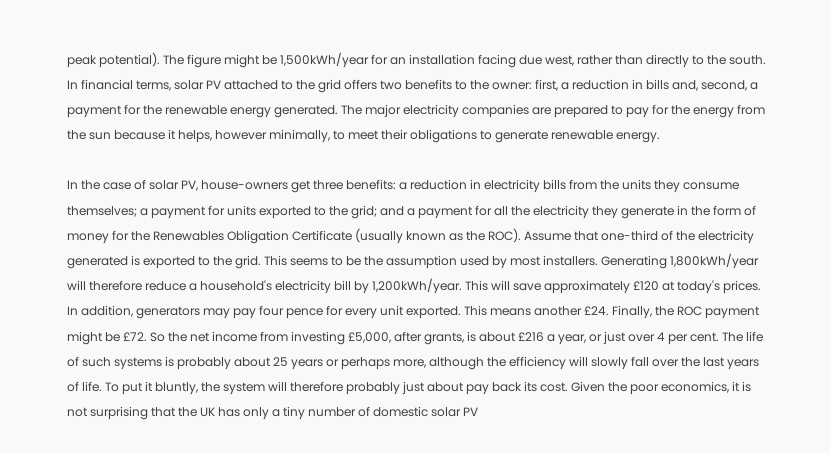peak potential). The figure might be 1,500kWh/year for an installation facing due west, rather than directly to the south. In financial terms, solar PV attached to the grid offers two benefits to the owner: first, a reduction in bills and, second, a payment for the renewable energy generated. The major electricity companies are prepared to pay for the energy from the sun because it helps, however minimally, to meet their obligations to generate renewable energy.

In the case of solar PV, house-owners get three benefits: a reduction in electricity bills from the units they consume themselves; a payment for units exported to the grid; and a payment for all the electricity they generate in the form of money for the Renewables Obligation Certificate (usually known as the ROC). Assume that one-third of the electricity generated is exported to the grid. This seems to be the assumption used by most installers. Generating 1,800kWh/year will therefore reduce a household's electricity bill by 1,200kWh/year. This will save approximately £120 at today's prices. In addition, generators may pay four pence for every unit exported. This means another £24. Finally, the ROC payment might be £72. So the net income from investing £5,000, after grants, is about £216 a year, or just over 4 per cent. The life of such systems is probably about 25 years or perhaps more, although the efficiency will slowly fall over the last years of life. To put it bluntly, the system will therefore probably just about pay back its cost. Given the poor economics, it is not surprising that the UK has only a tiny number of domestic solar PV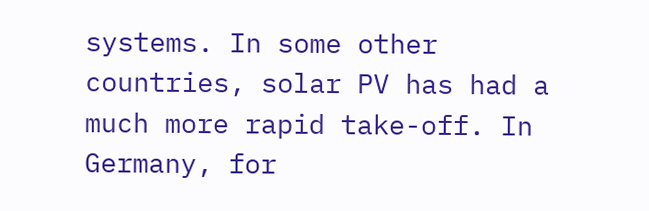systems. In some other countries, solar PV has had a much more rapid take-off. In Germany, for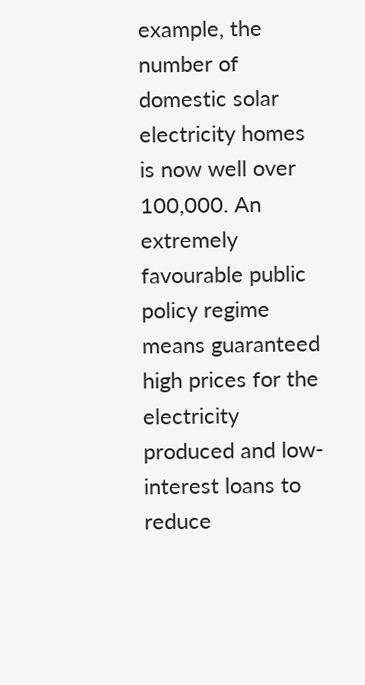example, the number of domestic solar electricity homes is now well over 100,000. An extremely favourable public policy regime means guaranteed high prices for the electricity produced and low-interest loans to reduce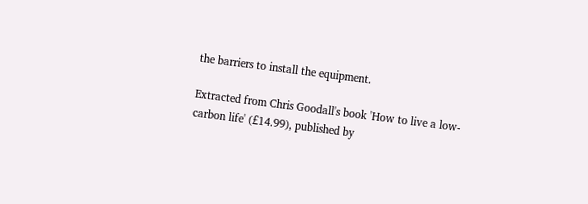the barriers to install the equipment.

Extracted from Chris Goodall's book 'How to live a low-carbon life' (£14.99), published by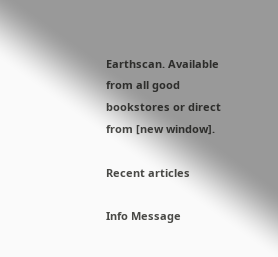Earthscan. Available from all good bookstores or direct from [new window].

Recent articles

Info Message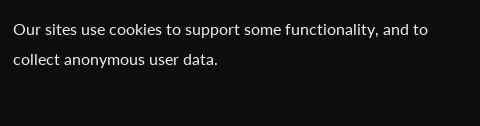Our sites use cookies to support some functionality, and to collect anonymous user data.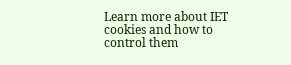Learn more about IET cookies and how to control them